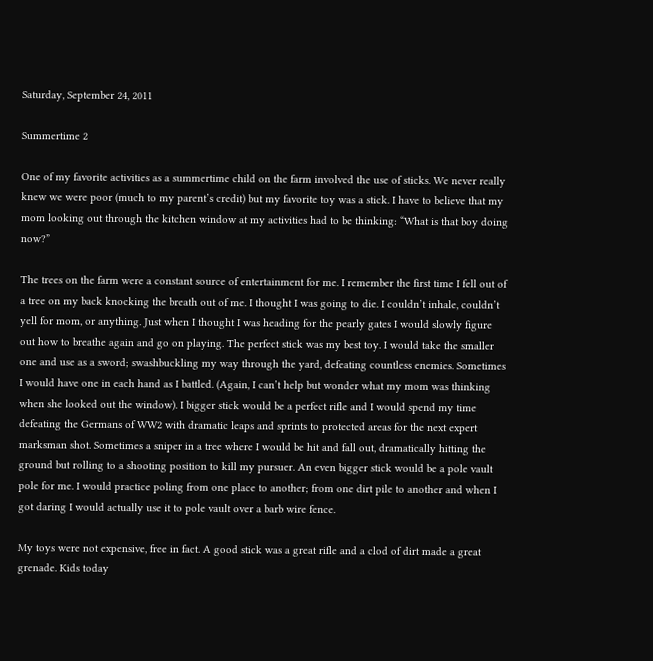Saturday, September 24, 2011

Summertime 2

One of my favorite activities as a summertime child on the farm involved the use of sticks. We never really knew we were poor (much to my parent’s credit) but my favorite toy was a stick. I have to believe that my mom looking out through the kitchen window at my activities had to be thinking: “What is that boy doing now?”

The trees on the farm were a constant source of entertainment for me. I remember the first time I fell out of a tree on my back knocking the breath out of me. I thought I was going to die. I couldn’t inhale, couldn’t yell for mom, or anything. Just when I thought I was heading for the pearly gates I would slowly figure out how to breathe again and go on playing. The perfect stick was my best toy. I would take the smaller one and use as a sword; swashbuckling my way through the yard, defeating countless enemies. Sometimes I would have one in each hand as I battled. (Again, I can’t help but wonder what my mom was thinking when she looked out the window). I bigger stick would be a perfect rifle and I would spend my time defeating the Germans of WW2 with dramatic leaps and sprints to protected areas for the next expert marksman shot. Sometimes a sniper in a tree where I would be hit and fall out, dramatically hitting the ground but rolling to a shooting position to kill my pursuer. An even bigger stick would be a pole vault pole for me. I would practice poling from one place to another; from one dirt pile to another and when I got daring I would actually use it to pole vault over a barb wire fence.

My toys were not expensive, free in fact. A good stick was a great rifle and a clod of dirt made a great grenade. Kids today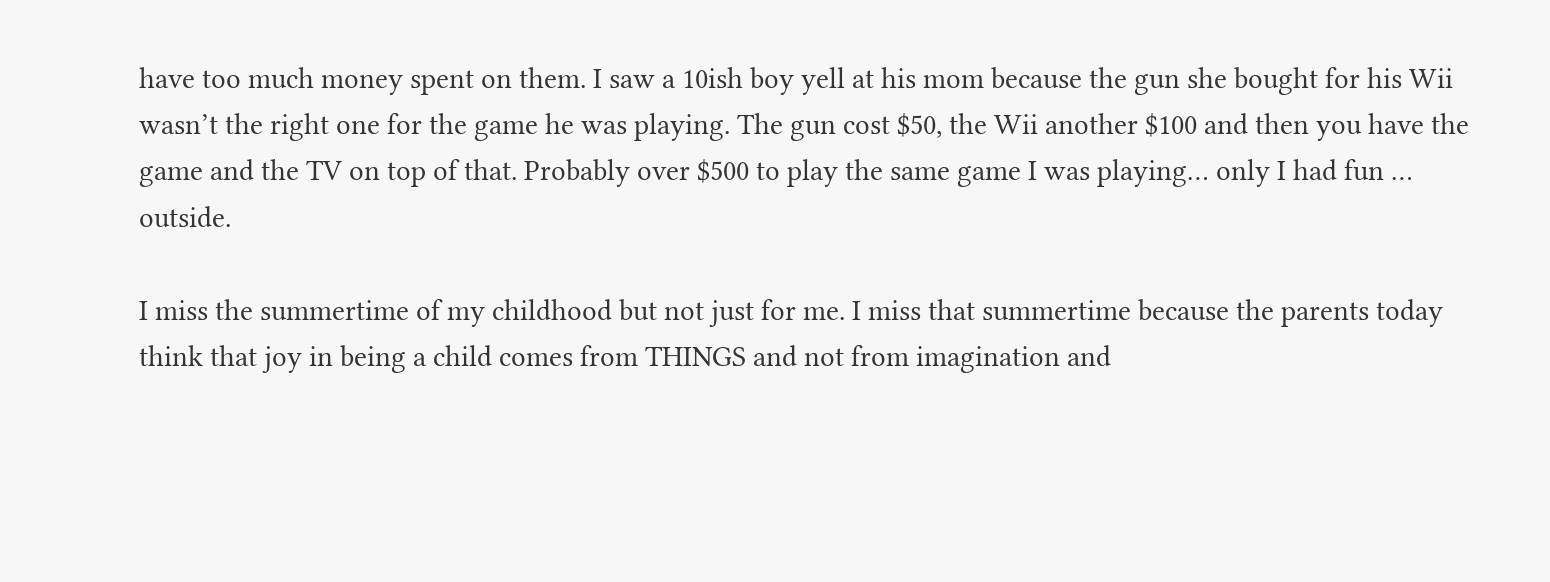have too much money spent on them. I saw a 10ish boy yell at his mom because the gun she bought for his Wii wasn’t the right one for the game he was playing. The gun cost $50, the Wii another $100 and then you have the game and the TV on top of that. Probably over $500 to play the same game I was playing… only I had fun … outside.

I miss the summertime of my childhood but not just for me. I miss that summertime because the parents today think that joy in being a child comes from THINGS and not from imagination and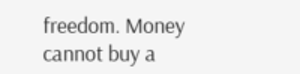freedom. Money cannot buy a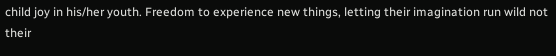child joy in his/her youth. Freedom to experience new things, letting their imagination run wild not their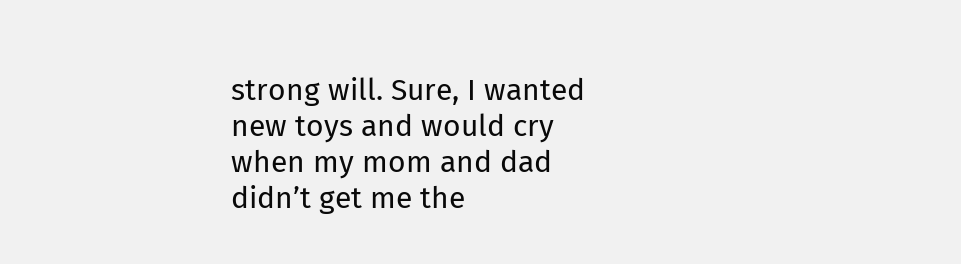strong will. Sure, I wanted new toys and would cry when my mom and dad didn’t get me the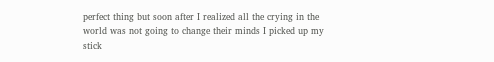perfect thing but soon after I realized all the crying in the world was not going to change their minds I picked up my stick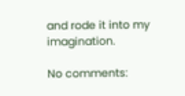and rode it into my imagination.

No comments: